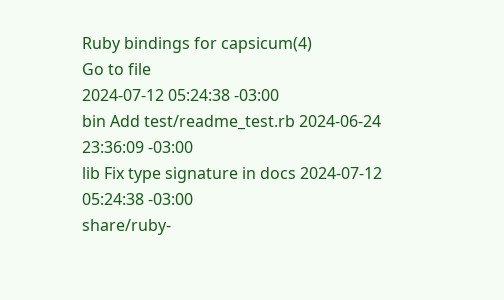Ruby bindings for capsicum(4)
Go to file
2024-07-12 05:24:38 -03:00
bin Add test/readme_test.rb 2024-06-24 23:36:09 -03:00
lib Fix type signature in docs 2024-07-12 05:24:38 -03:00
share/ruby-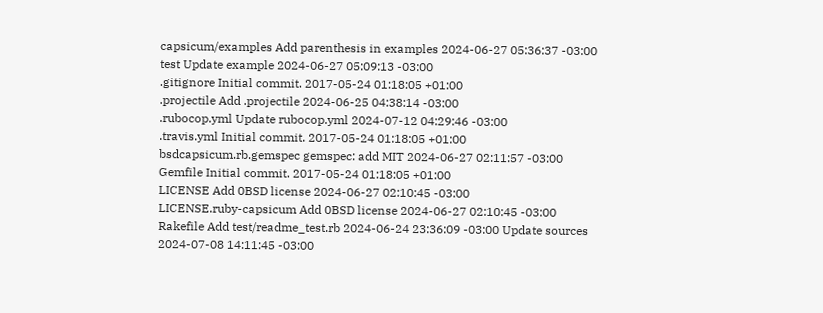capsicum/examples Add parenthesis in examples 2024-06-27 05:36:37 -03:00
test Update example 2024-06-27 05:09:13 -03:00
.gitignore Initial commit. 2017-05-24 01:18:05 +01:00
.projectile Add .projectile 2024-06-25 04:38:14 -03:00
.rubocop.yml Update rubocop.yml 2024-07-12 04:29:46 -03:00
.travis.yml Initial commit. 2017-05-24 01:18:05 +01:00
bsdcapsicum.rb.gemspec gemspec: add MIT 2024-06-27 02:11:57 -03:00
Gemfile Initial commit. 2017-05-24 01:18:05 +01:00
LICENSE Add 0BSD license 2024-06-27 02:10:45 -03:00
LICENSE.ruby-capsicum Add 0BSD license 2024-06-27 02:10:45 -03:00
Rakefile Add test/readme_test.rb 2024-06-24 23:36:09 -03:00 Update sources 2024-07-08 14:11:45 -03:00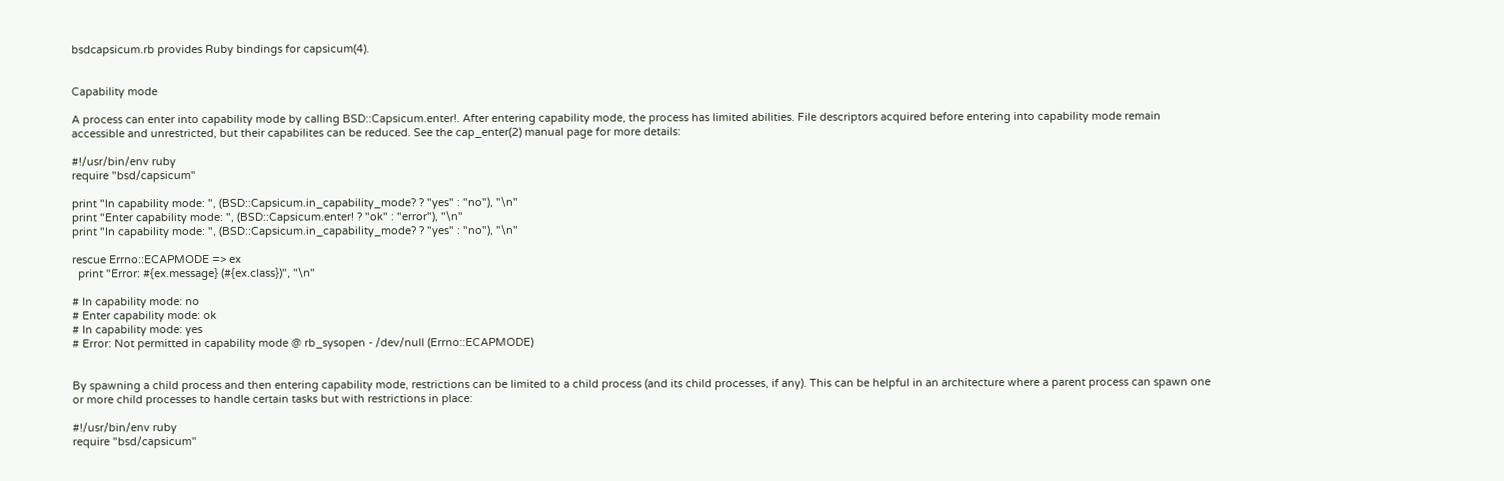bsdcapsicum.rb provides Ruby bindings for capsicum(4).


Capability mode

A process can enter into capability mode by calling BSD::Capsicum.enter!. After entering capability mode, the process has limited abilities. File descriptors acquired before entering into capability mode remain accessible and unrestricted, but their capabilites can be reduced. See the cap_enter(2) manual page for more details:

#!/usr/bin/env ruby
require "bsd/capsicum"

print "In capability mode: ", (BSD::Capsicum.in_capability_mode? ? "yes" : "no"), "\n"
print "Enter capability mode: ", (BSD::Capsicum.enter! ? "ok" : "error"), "\n"
print "In capability mode: ", (BSD::Capsicum.in_capability_mode? ? "yes" : "no"), "\n"

rescue Errno::ECAPMODE => ex
  print "Error: #{ex.message} (#{ex.class})", "\n"

# In capability mode: no
# Enter capability mode: ok
# In capability mode: yes
# Error: Not permitted in capability mode @ rb_sysopen - /dev/null (Errno::ECAPMODE)


By spawning a child process and then entering capability mode, restrictions can be limited to a child process (and its child processes, if any). This can be helpful in an architecture where a parent process can spawn one or more child processes to handle certain tasks but with restrictions in place:

#!/usr/bin/env ruby
require "bsd/capsicum"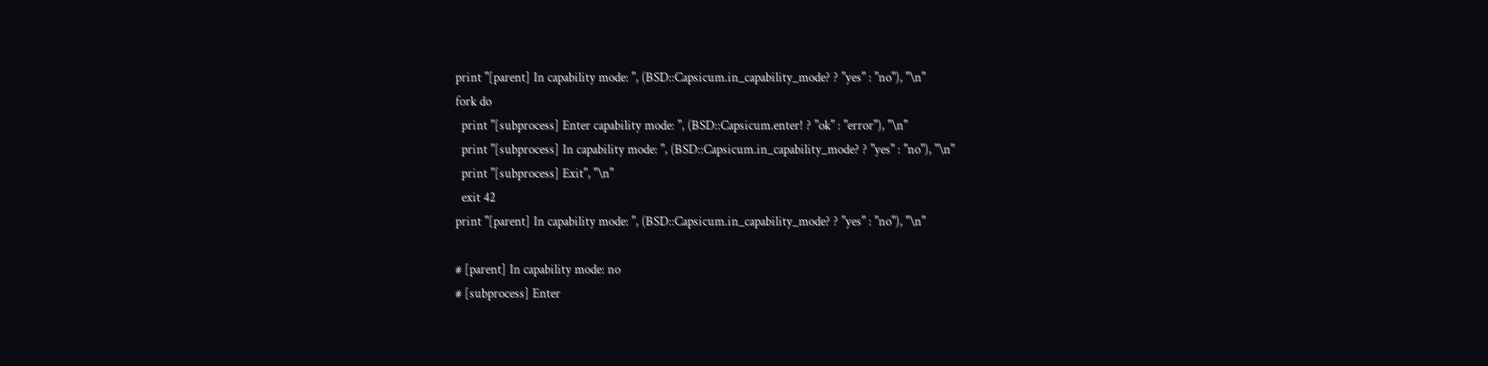print "[parent] In capability mode: ", (BSD::Capsicum.in_capability_mode? ? "yes" : "no"), "\n"
fork do
  print "[subprocess] Enter capability mode: ", (BSD::Capsicum.enter! ? "ok" : "error"), "\n"
  print "[subprocess] In capability mode: ", (BSD::Capsicum.in_capability_mode? ? "yes" : "no"), "\n"
  print "[subprocess] Exit", "\n"
  exit 42
print "[parent] In capability mode: ", (BSD::Capsicum.in_capability_mode? ? "yes" : "no"), "\n"

# [parent] In capability mode: no
# [subprocess] Enter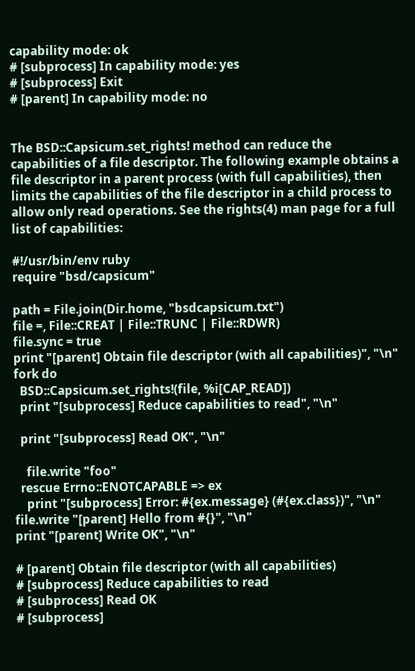capability mode: ok
# [subprocess] In capability mode: yes
# [subprocess] Exit
# [parent] In capability mode: no


The BSD::Capsicum.set_rights! method can reduce the capabilities of a file descriptor. The following example obtains a file descriptor in a parent process (with full capabilities), then limits the capabilities of the file descriptor in a child process to allow only read operations. See the rights(4) man page for a full list of capabilities:

#!/usr/bin/env ruby
require "bsd/capsicum"

path = File.join(Dir.home, "bsdcapsicum.txt")
file =, File::CREAT | File::TRUNC | File::RDWR)
file.sync = true
print "[parent] Obtain file descriptor (with all capabilities)", "\n"
fork do
  BSD::Capsicum.set_rights!(file, %i[CAP_READ])
  print "[subprocess] Reduce capabilities to read", "\n"

  print "[subprocess] Read OK", "\n"

    file.write "foo"
  rescue Errno::ENOTCAPABLE => ex
    print "[subprocess] Error: #{ex.message} (#{ex.class})", "\n"
file.write "[parent] Hello from #{}", "\n"
print "[parent] Write OK", "\n"

# [parent] Obtain file descriptor (with all capabilities)
# [subprocess] Reduce capabilities to read
# [subprocess] Read OK
# [subprocess]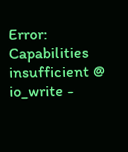Error: Capabilities insufficient @ io_write -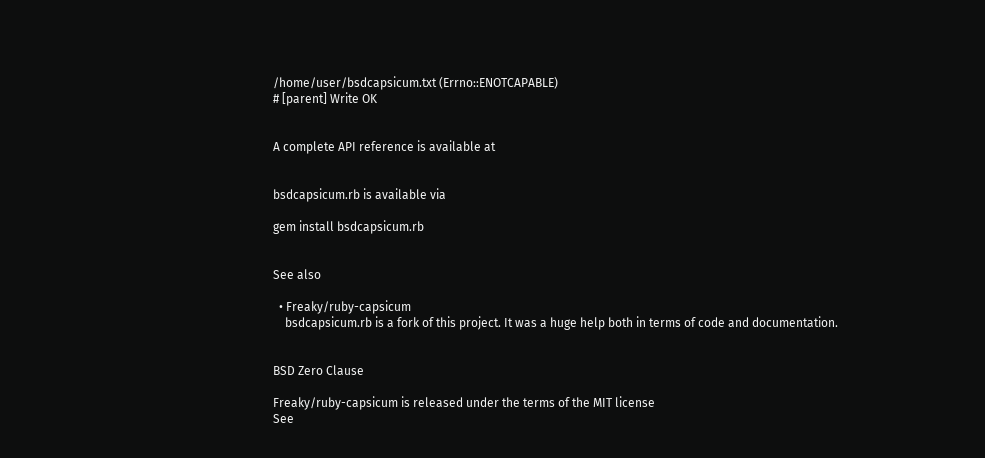/home/user/bsdcapsicum.txt (Errno::ENOTCAPABLE)
# [parent] Write OK


A complete API reference is available at


bsdcapsicum.rb is available via

gem install bsdcapsicum.rb


See also

  • Freaky/ruby-capsicum
    bsdcapsicum.rb is a fork of this project. It was a huge help both in terms of code and documentation.


BSD Zero Clause

Freaky/ruby-capsicum is released under the terms of the MIT license
See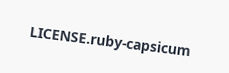LICENSE.ruby-capsicum